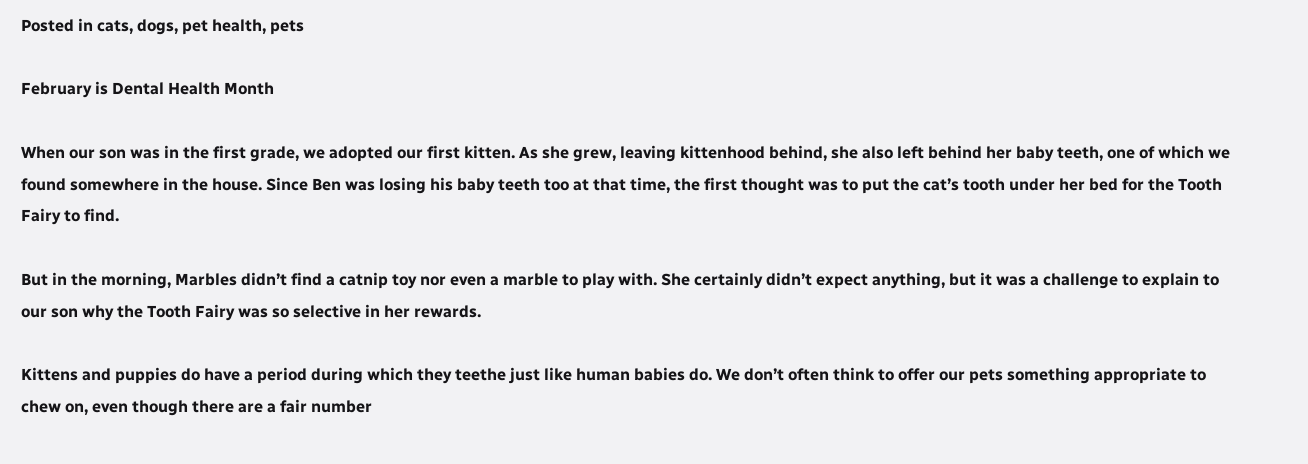Posted in cats, dogs, pet health, pets

February is Dental Health Month

When our son was in the first grade, we adopted our first kitten. As she grew, leaving kittenhood behind, she also left behind her baby teeth, one of which we found somewhere in the house. Since Ben was losing his baby teeth too at that time, the first thought was to put the cat’s tooth under her bed for the Tooth Fairy to find.

But in the morning, Marbles didn’t find a catnip toy nor even a marble to play with. She certainly didn’t expect anything, but it was a challenge to explain to our son why the Tooth Fairy was so selective in her rewards.

Kittens and puppies do have a period during which they teethe just like human babies do. We don’t often think to offer our pets something appropriate to chew on, even though there are a fair number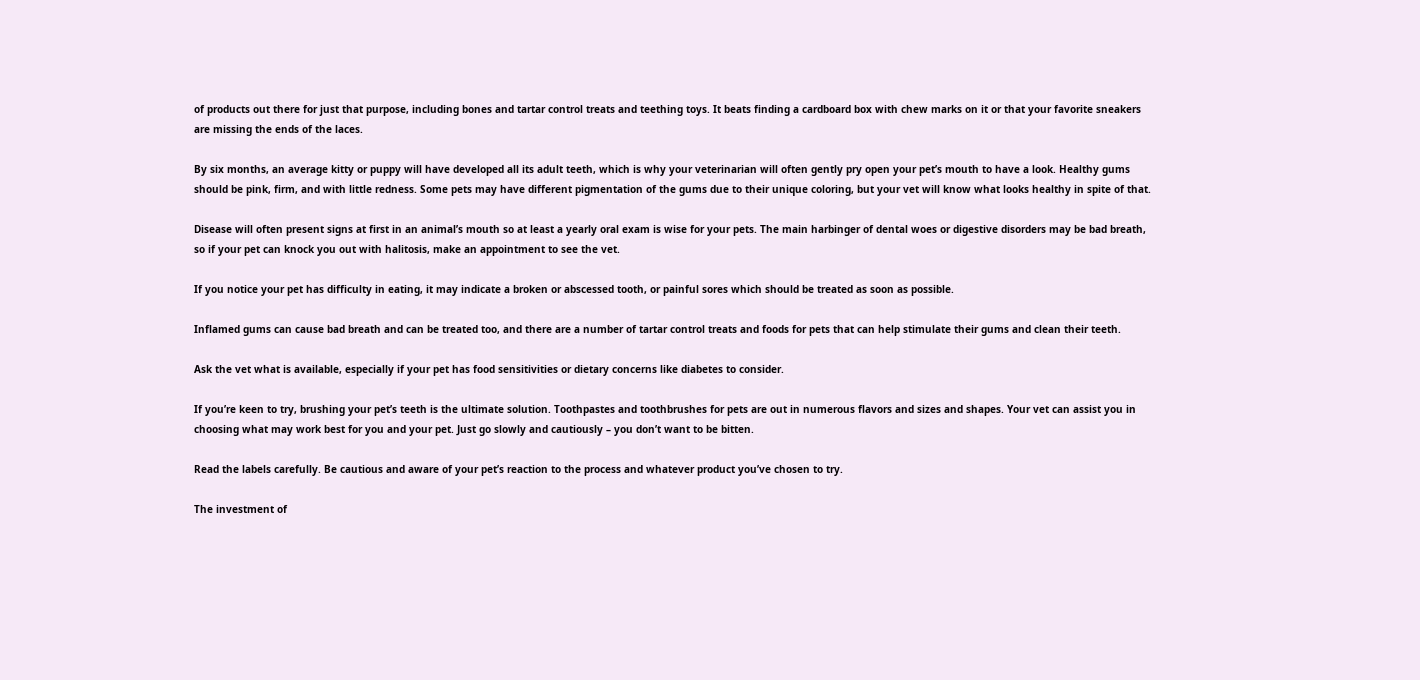of products out there for just that purpose, including bones and tartar control treats and teething toys. It beats finding a cardboard box with chew marks on it or that your favorite sneakers are missing the ends of the laces.

By six months, an average kitty or puppy will have developed all its adult teeth, which is why your veterinarian will often gently pry open your pet’s mouth to have a look. Healthy gums should be pink, firm, and with little redness. Some pets may have different pigmentation of the gums due to their unique coloring, but your vet will know what looks healthy in spite of that.

Disease will often present signs at first in an animal’s mouth so at least a yearly oral exam is wise for your pets. The main harbinger of dental woes or digestive disorders may be bad breath, so if your pet can knock you out with halitosis, make an appointment to see the vet.

If you notice your pet has difficulty in eating, it may indicate a broken or abscessed tooth, or painful sores which should be treated as soon as possible.

Inflamed gums can cause bad breath and can be treated too, and there are a number of tartar control treats and foods for pets that can help stimulate their gums and clean their teeth.

Ask the vet what is available, especially if your pet has food sensitivities or dietary concerns like diabetes to consider.

If you’re keen to try, brushing your pet’s teeth is the ultimate solution. Toothpastes and toothbrushes for pets are out in numerous flavors and sizes and shapes. Your vet can assist you in choosing what may work best for you and your pet. Just go slowly and cautiously – you don’t want to be bitten.

Read the labels carefully. Be cautious and aware of your pet’s reaction to the process and whatever product you’ve chosen to try.

The investment of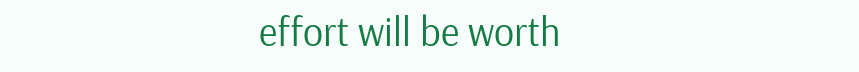effort will be worth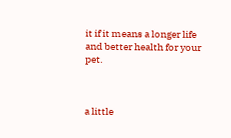it if it means a longer life and better health for your pet.



a little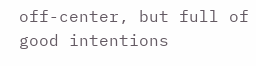off-center, but full of good intentions